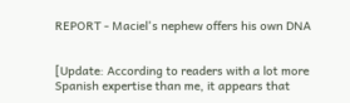REPORT - Maciel's nephew offers his own DNA


[Update: According to readers with a lot more Spanish expertise than me, it appears that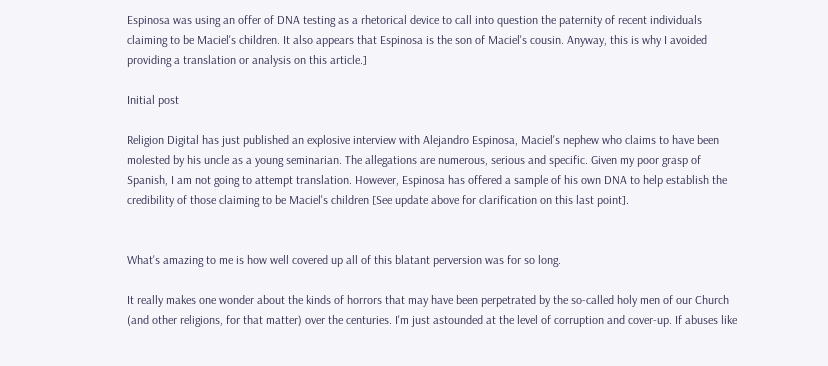Espinosa was using an offer of DNA testing as a rhetorical device to call into question the paternity of recent individuals claiming to be Maciel's children. It also appears that Espinosa is the son of Maciel's cousin. Anyway, this is why I avoided providing a translation or analysis on this article.]

Initial post

Religion Digital has just published an explosive interview with Alejandro Espinosa, Maciel's nephew who claims to have been molested by his uncle as a young seminarian. The allegations are numerous, serious and specific. Given my poor grasp of Spanish, I am not going to attempt translation. However, Espinosa has offered a sample of his own DNA to help establish the credibility of those claiming to be Maciel's children [See update above for clarification on this last point].


What's amazing to me is how well covered up all of this blatant perversion was for so long.

It really makes one wonder about the kinds of horrors that may have been perpetrated by the so-called holy men of our Church (and other religions, for that matter) over the centuries. I'm just astounded at the level of corruption and cover-up. If abuses like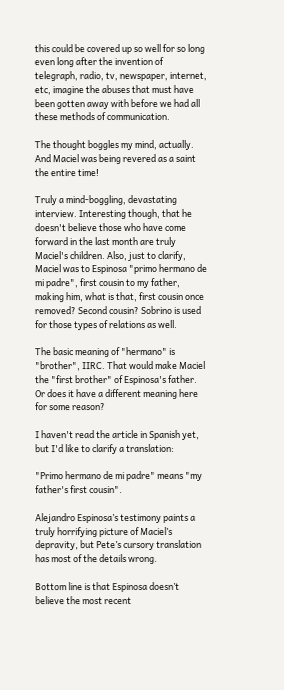this could be covered up so well for so long even long after the invention of telegraph, radio, tv, newspaper, internet, etc, imagine the abuses that must have been gotten away with before we had all these methods of communication.

The thought boggles my mind, actually. And Maciel was being revered as a saint the entire time!

Truly a mind-boggling, devastating interview. Interesting though, that he doesn't believe those who have come forward in the last month are truly Maciel's children. Also, just to clarify, Maciel was to Espinosa "primo hermano de mi padre", first cousin to my father, making him, what is that, first cousin once removed? Second cousin? Sobrino is used for those types of relations as well.

The basic meaning of "hermano" is "brother", IIRC. That would make Maciel the "first brother" of Espinosa's father. Or does it have a different meaning here for some reason?

I haven't read the article in Spanish yet, but I'd like to clarify a translation:

"Primo hermano de mi padre" means "my father's first cousin".

Alejandro Espinosa’s testimony paints a truly horrifying picture of Maciel’s depravity, but Pete’s cursory translation has most of the details wrong.

Bottom line is that Espinosa doesn’t believe the most recent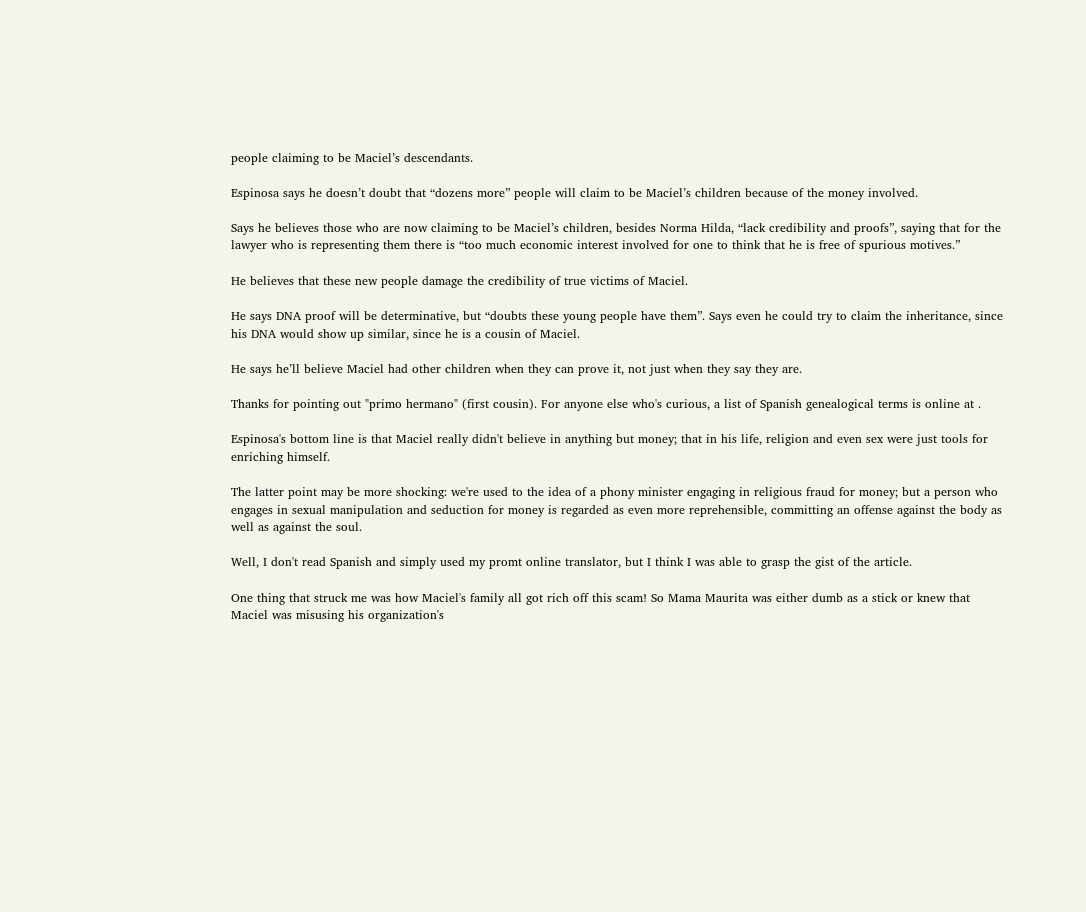people claiming to be Maciel’s descendants.

Espinosa says he doesn’t doubt that “dozens more” people will claim to be Maciel’s children because of the money involved.

Says he believes those who are now claiming to be Maciel’s children, besides Norma Hilda, “lack credibility and proofs”, saying that for the lawyer who is representing them there is “too much economic interest involved for one to think that he is free of spurious motives.”

He believes that these new people damage the credibility of true victims of Maciel.

He says DNA proof will be determinative, but “doubts these young people have them”. Says even he could try to claim the inheritance, since his DNA would show up similar, since he is a cousin of Maciel.

He says he’ll believe Maciel had other children when they can prove it, not just when they say they are.

Thanks for pointing out "primo hermano" (first cousin). For anyone else who's curious, a list of Spanish genealogical terms is online at .

Espinosa's bottom line is that Maciel really didn't believe in anything but money; that in his life, religion and even sex were just tools for enriching himself.

The latter point may be more shocking: we're used to the idea of a phony minister engaging in religious fraud for money; but a person who engages in sexual manipulation and seduction for money is regarded as even more reprehensible, committing an offense against the body as well as against the soul.

Well, I don't read Spanish and simply used my promt online translator, but I think I was able to grasp the gist of the article.

One thing that struck me was how Maciel's family all got rich off this scam! So Mama Maurita was either dumb as a stick or knew that Maciel was misusing his organization's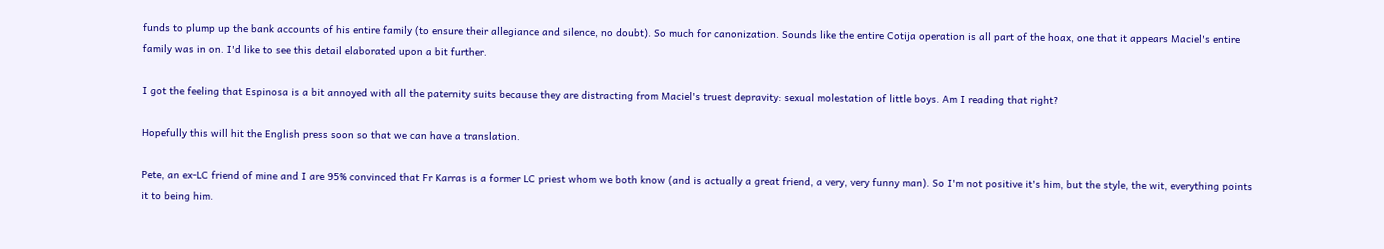funds to plump up the bank accounts of his entire family (to ensure their allegiance and silence, no doubt). So much for canonization. Sounds like the entire Cotija operation is all part of the hoax, one that it appears Maciel's entire family was in on. I'd like to see this detail elaborated upon a bit further.

I got the feeling that Espinosa is a bit annoyed with all the paternity suits because they are distracting from Maciel's truest depravity: sexual molestation of little boys. Am I reading that right?

Hopefully this will hit the English press soon so that we can have a translation.

Pete, an ex-LC friend of mine and I are 95% convinced that Fr Karras is a former LC priest whom we both know (and is actually a great friend, a very, very funny man). So I'm not positive it's him, but the style, the wit, everything points it to being him.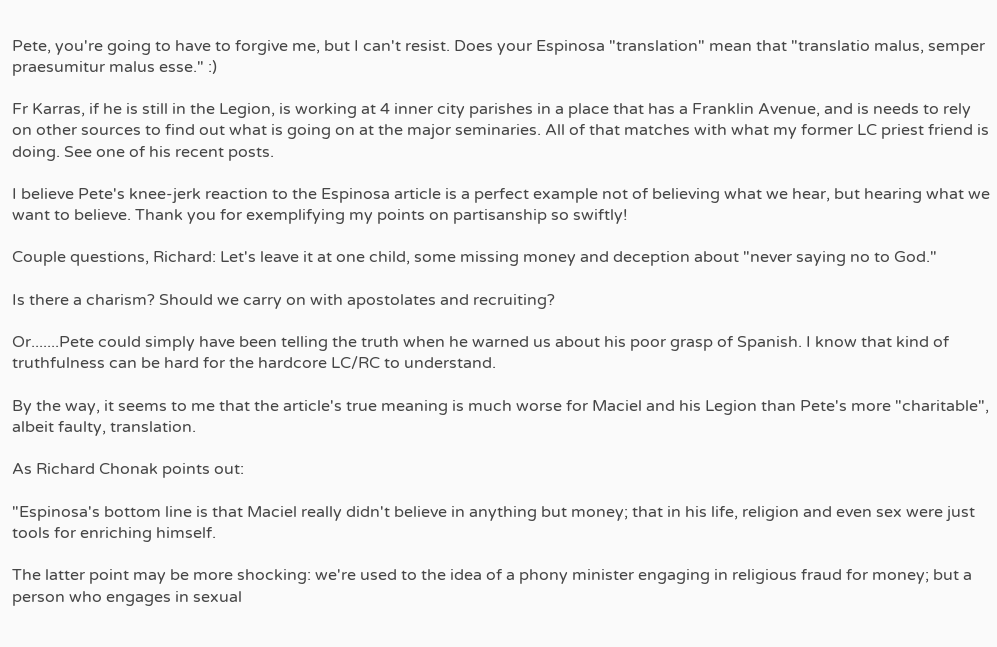Pete, you're going to have to forgive me, but I can't resist. Does your Espinosa "translation" mean that "translatio malus, semper praesumitur malus esse." :)

Fr Karras, if he is still in the Legion, is working at 4 inner city parishes in a place that has a Franklin Avenue, and is needs to rely on other sources to find out what is going on at the major seminaries. All of that matches with what my former LC priest friend is doing. See one of his recent posts.

I believe Pete's knee-jerk reaction to the Espinosa article is a perfect example not of believing what we hear, but hearing what we want to believe. Thank you for exemplifying my points on partisanship so swiftly!

Couple questions, Richard: Let's leave it at one child, some missing money and deception about "never saying no to God."

Is there a charism? Should we carry on with apostolates and recruiting?

Or.......Pete could simply have been telling the truth when he warned us about his poor grasp of Spanish. I know that kind of truthfulness can be hard for the hardcore LC/RC to understand.

By the way, it seems to me that the article's true meaning is much worse for Maciel and his Legion than Pete's more "charitable", albeit faulty, translation.

As Richard Chonak points out:

"Espinosa's bottom line is that Maciel really didn't believe in anything but money; that in his life, religion and even sex were just tools for enriching himself.

The latter point may be more shocking: we're used to the idea of a phony minister engaging in religious fraud for money; but a person who engages in sexual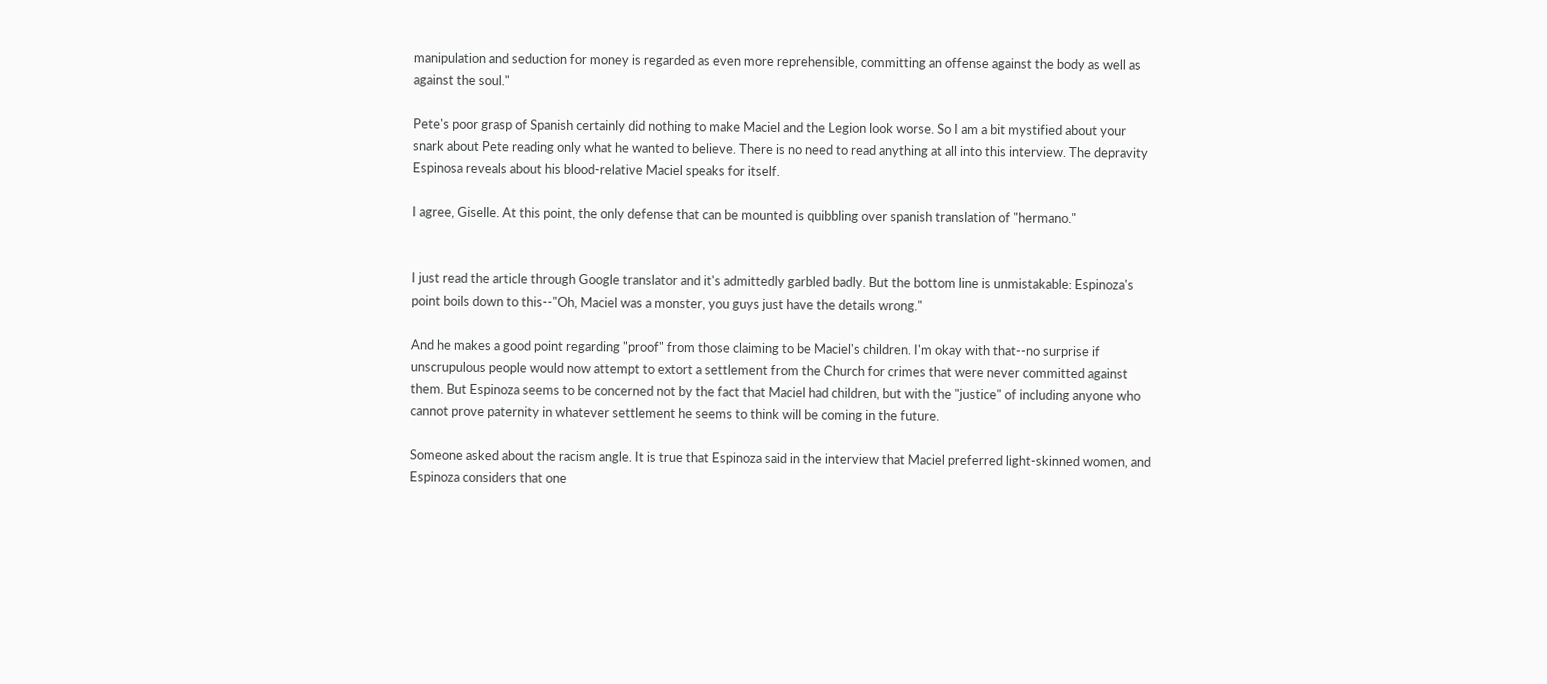manipulation and seduction for money is regarded as even more reprehensible, committing an offense against the body as well as against the soul."

Pete's poor grasp of Spanish certainly did nothing to make Maciel and the Legion look worse. So I am a bit mystified about your snark about Pete reading only what he wanted to believe. There is no need to read anything at all into this interview. The depravity Espinosa reveals about his blood-relative Maciel speaks for itself.

I agree, Giselle. At this point, the only defense that can be mounted is quibbling over spanish translation of "hermano."


I just read the article through Google translator and it's admittedly garbled badly. But the bottom line is unmistakable: Espinoza's point boils down to this--"Oh, Maciel was a monster, you guys just have the details wrong."

And he makes a good point regarding "proof" from those claiming to be Maciel's children. I'm okay with that--no surprise if unscrupulous people would now attempt to extort a settlement from the Church for crimes that were never committed against them. But Espinoza seems to be concerned not by the fact that Maciel had children, but with the "justice" of including anyone who cannot prove paternity in whatever settlement he seems to think will be coming in the future.

Someone asked about the racism angle. It is true that Espinoza said in the interview that Maciel preferred light-skinned women, and Espinoza considers that one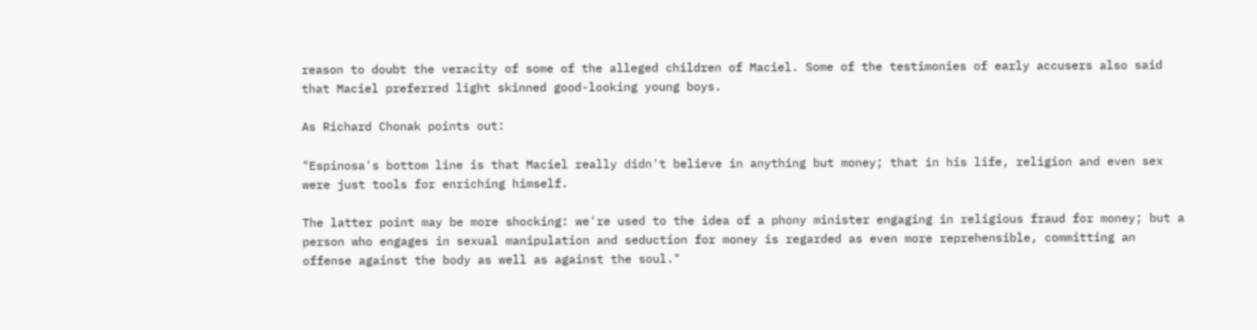reason to doubt the veracity of some of the alleged children of Maciel. Some of the testimonies of early accusers also said that Maciel preferred light skinned good-looking young boys.

As Richard Chonak points out:

"Espinosa's bottom line is that Maciel really didn't believe in anything but money; that in his life, religion and even sex were just tools for enriching himself.

The latter point may be more shocking: we're used to the idea of a phony minister engaging in religious fraud for money; but a person who engages in sexual manipulation and seduction for money is regarded as even more reprehensible, committing an offense against the body as well as against the soul."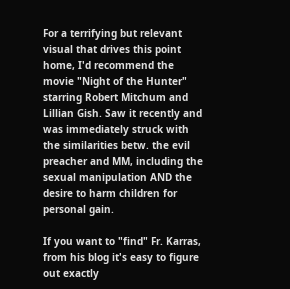For a terrifying but relevant visual that drives this point home, I'd recommend the movie "Night of the Hunter" starring Robert Mitchum and Lillian Gish. Saw it recently and was immediately struck with the similarities betw. the evil preacher and MM, including the sexual manipulation AND the desire to harm children for personal gain.

If you want to "find" Fr. Karras, from his blog it's easy to figure out exactly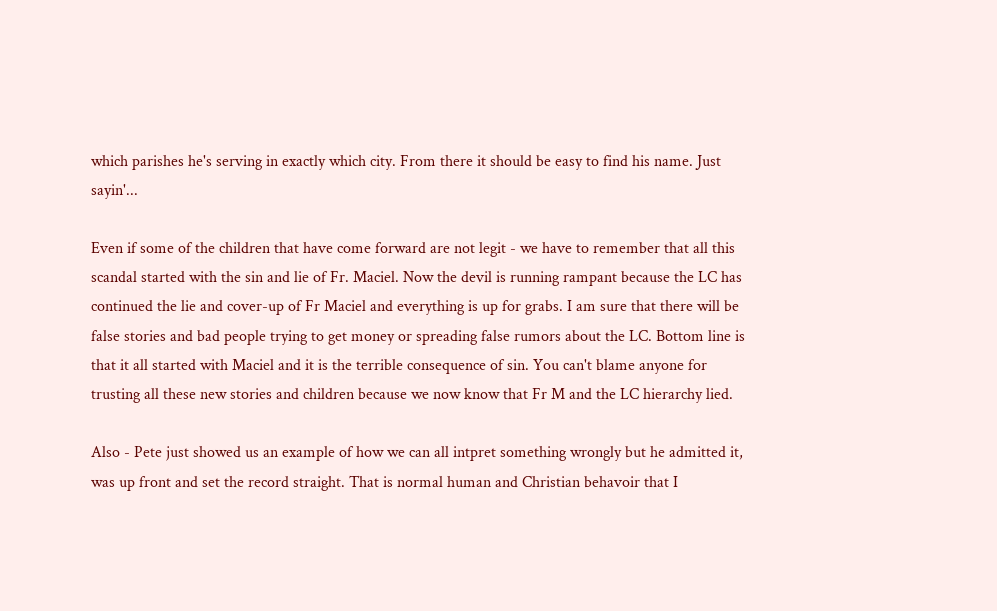which parishes he's serving in exactly which city. From there it should be easy to find his name. Just sayin'...

Even if some of the children that have come forward are not legit - we have to remember that all this scandal started with the sin and lie of Fr. Maciel. Now the devil is running rampant because the LC has continued the lie and cover-up of Fr Maciel and everything is up for grabs. I am sure that there will be false stories and bad people trying to get money or spreading false rumors about the LC. Bottom line is that it all started with Maciel and it is the terrible consequence of sin. You can't blame anyone for trusting all these new stories and children because we now know that Fr M and the LC hierarchy lied.

Also - Pete just showed us an example of how we can all intpret something wrongly but he admitted it, was up front and set the record straight. That is normal human and Christian behavoir that I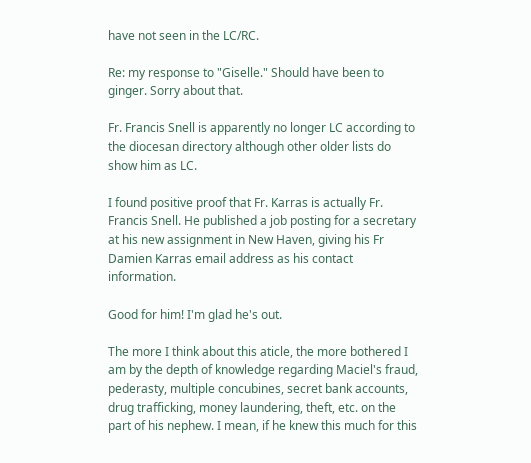have not seen in the LC/RC.

Re: my response to "Giselle." Should have been to ginger. Sorry about that.

Fr. Francis Snell is apparently no longer LC according to the diocesan directory although other older lists do show him as LC.

I found positive proof that Fr. Karras is actually Fr. Francis Snell. He published a job posting for a secretary at his new assignment in New Haven, giving his Fr Damien Karras email address as his contact information.

Good for him! I'm glad he's out.

The more I think about this aticle, the more bothered I am by the depth of knowledge regarding Maciel's fraud, pederasty, multiple concubines, secret bank accounts, drug trafficking, money laundering, theft, etc. on the part of his nephew. I mean, if he knew this much for this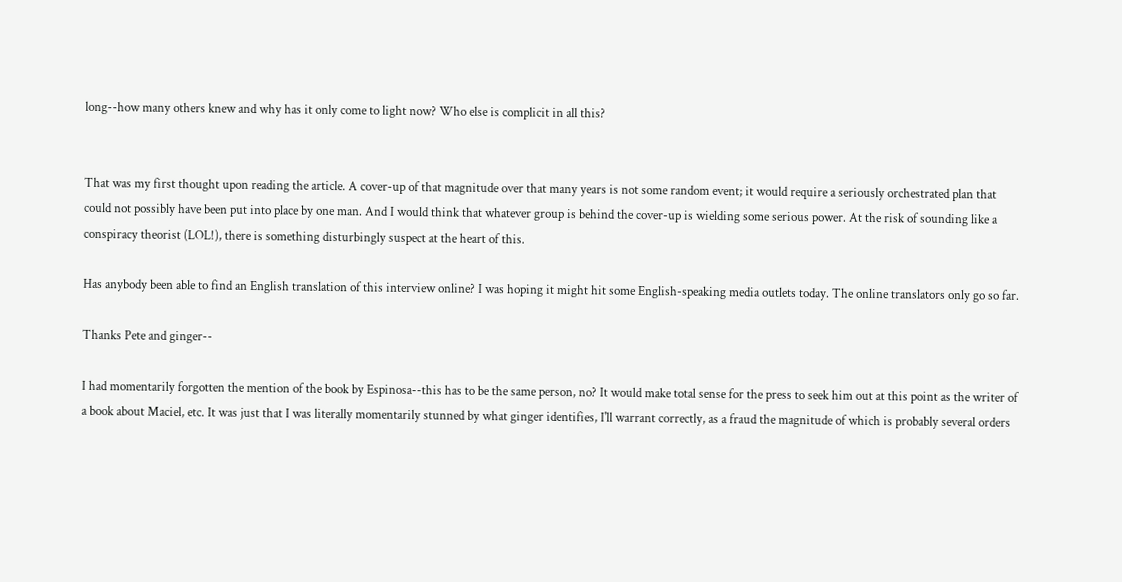long--how many others knew and why has it only come to light now? Who else is complicit in all this?


That was my first thought upon reading the article. A cover-up of that magnitude over that many years is not some random event; it would require a seriously orchestrated plan that could not possibly have been put into place by one man. And I would think that whatever group is behind the cover-up is wielding some serious power. At the risk of sounding like a conspiracy theorist (LOL!), there is something disturbingly suspect at the heart of this.

Has anybody been able to find an English translation of this interview online? I was hoping it might hit some English-speaking media outlets today. The online translators only go so far.

Thanks Pete and ginger--

I had momentarily forgotten the mention of the book by Espinosa--this has to be the same person, no? It would make total sense for the press to seek him out at this point as the writer of a book about Maciel, etc. It was just that I was literally momentarily stunned by what ginger identifies, I'll warrant correctly, as a fraud the magnitude of which is probably several orders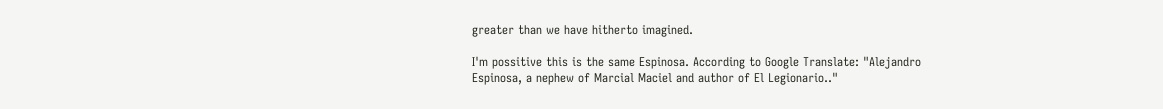greater than we have hitherto imagined.

I'm possitive this is the same Espinosa. According to Google Translate: "Alejandro Espinosa, a nephew of Marcial Maciel and author of El Legionario.."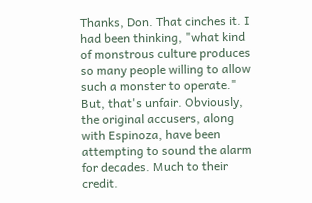Thanks, Don. That cinches it. I had been thinking, "what kind of monstrous culture produces so many people willing to allow such a monster to operate." But, that's unfair. Obviously, the original accusers, along with Espinoza, have been attempting to sound the alarm for decades. Much to their credit.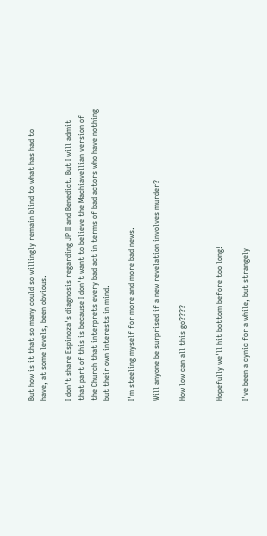But how is it that so many could so willingly remain blind to what has had to have, at some levels, been obvious.

I don't share Espinoza's diagnosis regarding JP II and Benedict. But I will admit that part of this is because I don't want to believe the Machiavellian version of the Church that interprets every bad act in terms of bad actors who have nothing but their own interests in mind.

I'm steeling myself for more and more bad news.

Will anyone be surprised if a new revelation involves murder?

How low can all this go????


Hopefully we'll hit bottom before too long!

I've been a cynic for a while, but strangely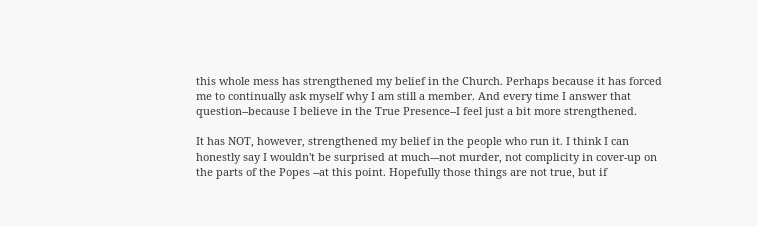this whole mess has strengthened my belief in the Church. Perhaps because it has forced me to continually ask myself why I am still a member. And every time I answer that question--because I believe in the True Presence--I feel just a bit more strengthened.

It has NOT, however, strengthened my belief in the people who run it. I think I can honestly say I wouldn't be surprised at much---not murder, not complicity in cover-up on the parts of the Popes --at this point. Hopefully those things are not true, but if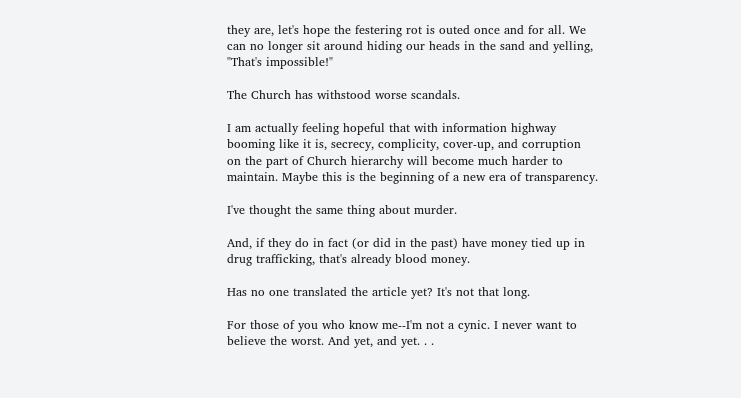they are, let's hope the festering rot is outed once and for all. We can no longer sit around hiding our heads in the sand and yelling, "That's impossible!"

The Church has withstood worse scandals.

I am actually feeling hopeful that with information highway booming like it is, secrecy, complicity, cover-up, and corruption on the part of Church hierarchy will become much harder to maintain. Maybe this is the beginning of a new era of transparency.

I've thought the same thing about murder.

And, if they do in fact (or did in the past) have money tied up in drug trafficking, that's already blood money.

Has no one translated the article yet? It's not that long.

For those of you who know me--I'm not a cynic. I never want to believe the worst. And yet, and yet. . .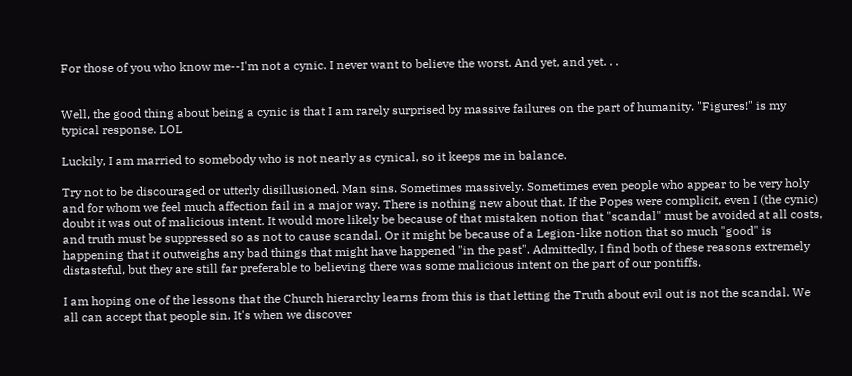For those of you who know me--I'm not a cynic. I never want to believe the worst. And yet, and yet. . .


Well, the good thing about being a cynic is that I am rarely surprised by massive failures on the part of humanity. "Figures!" is my typical response. LOL

Luckily, I am married to somebody who is not nearly as cynical, so it keeps me in balance.

Try not to be discouraged or utterly disillusioned. Man sins. Sometimes massively. Sometimes even people who appear to be very holy and for whom we feel much affection fail in a major way. There is nothing new about that. If the Popes were complicit, even I (the cynic) doubt it was out of malicious intent. It would more likely be because of that mistaken notion that "scandal" must be avoided at all costs, and truth must be suppressed so as not to cause scandal. Or it might be because of a Legion-like notion that so much "good" is happening that it outweighs any bad things that might have happened "in the past". Admittedly, I find both of these reasons extremely distasteful, but they are still far preferable to believing there was some malicious intent on the part of our pontiffs.

I am hoping one of the lessons that the Church hierarchy learns from this is that letting the Truth about evil out is not the scandal. We all can accept that people sin. It's when we discover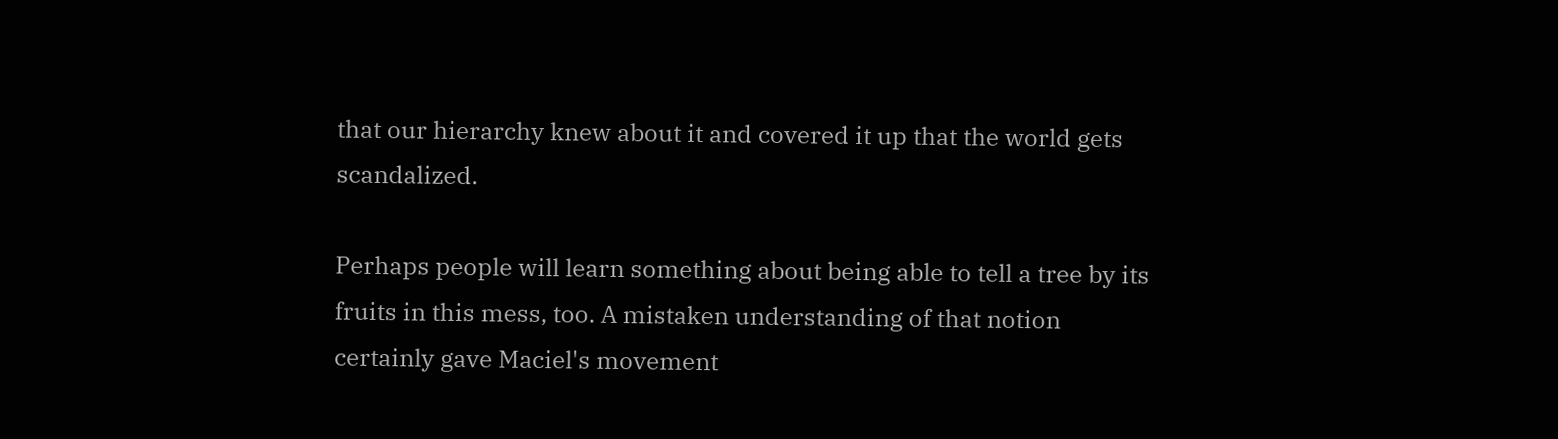that our hierarchy knew about it and covered it up that the world gets scandalized.

Perhaps people will learn something about being able to tell a tree by its fruits in this mess, too. A mistaken understanding of that notion certainly gave Maciel's movement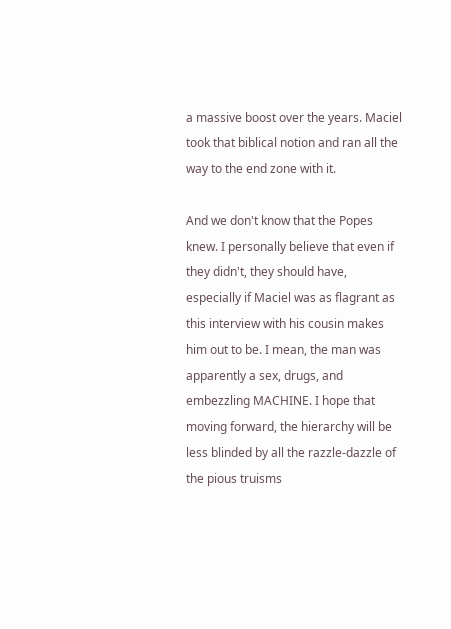a massive boost over the years. Maciel took that biblical notion and ran all the way to the end zone with it.

And we don't know that the Popes knew. I personally believe that even if they didn't, they should have, especially if Maciel was as flagrant as this interview with his cousin makes him out to be. I mean, the man was apparently a sex, drugs, and embezzling MACHINE. I hope that moving forward, the hierarchy will be less blinded by all the razzle-dazzle of the pious truisms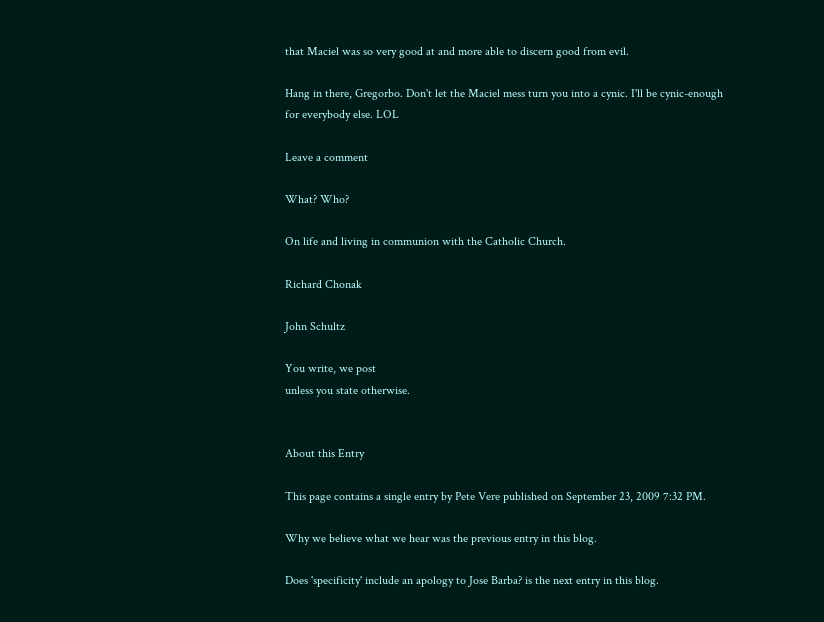that Maciel was so very good at and more able to discern good from evil.

Hang in there, Gregorbo. Don't let the Maciel mess turn you into a cynic. I'll be cynic-enough for everybody else. LOL

Leave a comment

What? Who?

On life and living in communion with the Catholic Church.

Richard Chonak

John Schultz

You write, we post
unless you state otherwise.


About this Entry

This page contains a single entry by Pete Vere published on September 23, 2009 7:32 PM.

Why we believe what we hear was the previous entry in this blog.

Does 'specificity' include an apology to Jose Barba? is the next entry in this blog.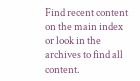Find recent content on the main index or look in the archives to find all content.